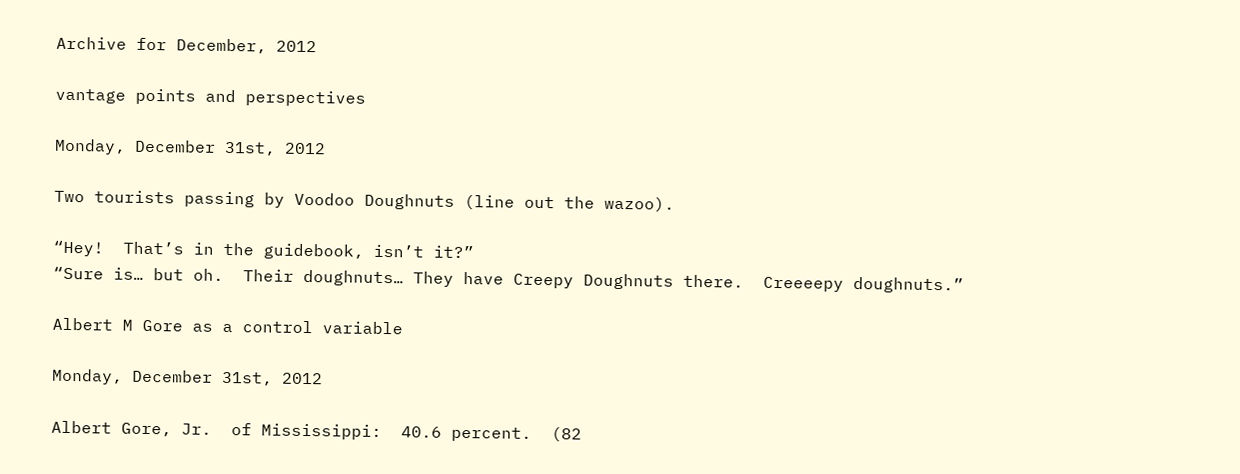Archive for December, 2012

vantage points and perspectives

Monday, December 31st, 2012

Two tourists passing by Voodoo Doughnuts (line out the wazoo).

“Hey!  That’s in the guidebook, isn’t it?”
“Sure is… but oh.  Their doughnuts… They have Creepy Doughnuts there.  Creeeepy doughnuts.”

Albert M Gore as a control variable

Monday, December 31st, 2012

Albert Gore, Jr.  of Mississippi:  40.6 percent.  (82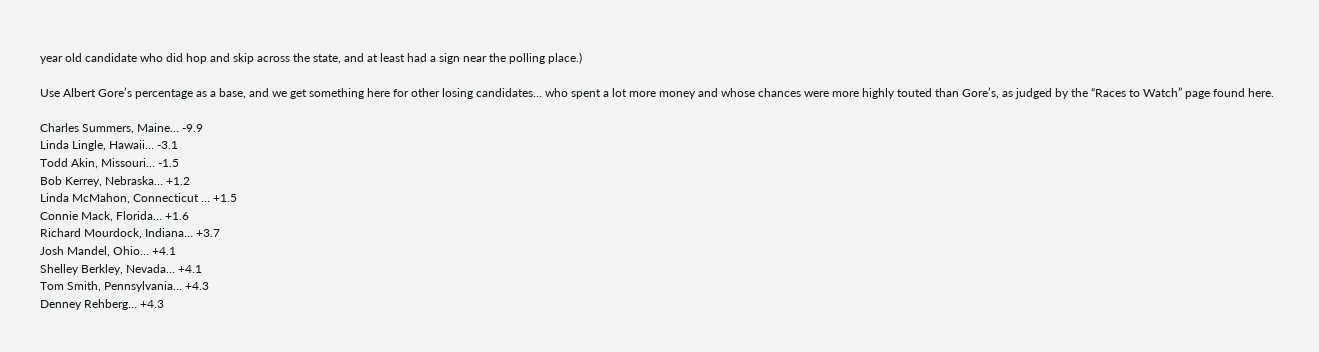year old candidate who did hop and skip across the state, and at least had a sign near the polling place.)

Use Albert Gore’s percentage as a base, and we get something here for other losing candidates… who spent a lot more money and whose chances were more highly touted than Gore’s, as judged by the “Races to Watch” page found here.

Charles Summers, Maine… -9.9
Linda Lingle, Hawaii… -3.1
Todd Akin, Missouri… -1.5
Bob Kerrey, Nebraska… +1.2
Linda McMahon, Connecticut … +1.5
Connie Mack, Florida… +1.6
Richard Mourdock, Indiana… +3.7
Josh Mandel, Ohio… +4.1
Shelley Berkley, Nevada… +4.1
Tom Smith, Pennsylvania… +4.3
Denney Rehberg… +4.3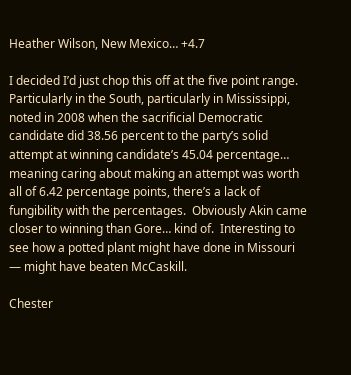Heather Wilson, New Mexico… +4.7

I decided I’d just chop this off at the five point range.  Particularly in the South, particularly in Mississippi, noted in 2008 when the sacrificial Democratic candidate did 38.56 percent to the party’s solid attempt at winning candidate’s 45.04 percentage… meaning caring about making an attempt was worth all of 6.42 percentage points, there’s a lack of fungibility with the percentages.  Obviously Akin came closer to winning than Gore… kind of.  Interesting to see how a potted plant might have done in Missouri — might have beaten McCaskill.

Chester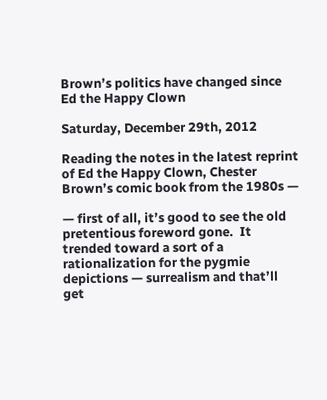Brown’s politics have changed since Ed the Happy Clown

Saturday, December 29th, 2012

Reading the notes in the latest reprint of Ed the Happy Clown, Chester Brown’s comic book from the 1980s —

— first of all, it’s good to see the old pretentious foreword gone.  It trended toward a sort of a rationalization for the pygmie depictions — surrealism and that’ll get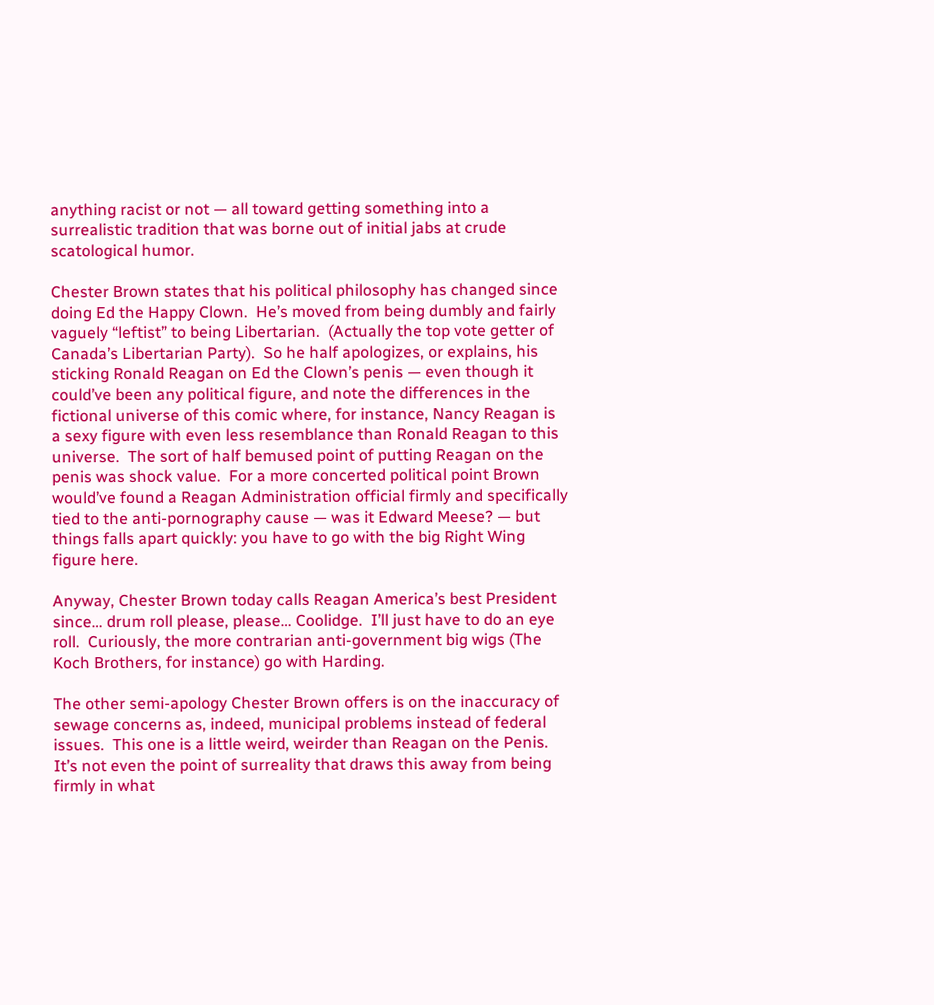anything racist or not — all toward getting something into a surrealistic tradition that was borne out of initial jabs at crude scatological humor.

Chester Brown states that his political philosophy has changed since doing Ed the Happy Clown.  He’s moved from being dumbly and fairly vaguely “leftist” to being Libertarian.  (Actually the top vote getter of Canada’s Libertarian Party).  So he half apologizes, or explains, his sticking Ronald Reagan on Ed the Clown’s penis — even though it could’ve been any political figure, and note the differences in the fictional universe of this comic where, for instance, Nancy Reagan is a sexy figure with even less resemblance than Ronald Reagan to this universe.  The sort of half bemused point of putting Reagan on the penis was shock value.  For a more concerted political point Brown would’ve found a Reagan Administration official firmly and specifically tied to the anti-pornography cause — was it Edward Meese? — but things falls apart quickly: you have to go with the big Right Wing figure here.

Anyway, Chester Brown today calls Reagan America’s best President since… drum roll please, please… Coolidge.  I’ll just have to do an eye roll.  Curiously, the more contrarian anti-government big wigs (The Koch Brothers, for instance) go with Harding.

The other semi-apology Chester Brown offers is on the inaccuracy of sewage concerns as, indeed, municipal problems instead of federal issues.  This one is a little weird, weirder than Reagan on the Penis.  It’s not even the point of surreality that draws this away from being firmly in what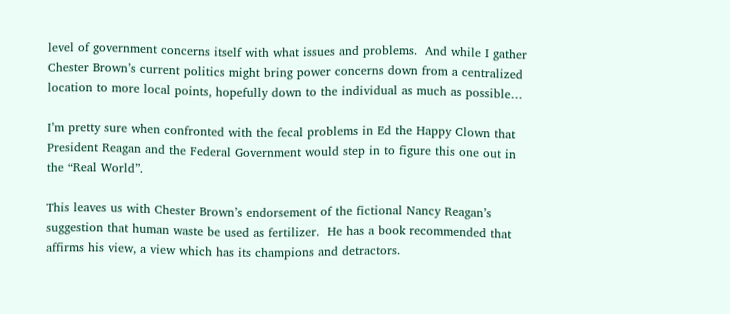level of government concerns itself with what issues and problems.  And while I gather Chester Brown’s current politics might bring power concerns down from a centralized location to more local points, hopefully down to the individual as much as possible…

I’m pretty sure when confronted with the fecal problems in Ed the Happy Clown that President Reagan and the Federal Government would step in to figure this one out in the “Real World”.

This leaves us with Chester Brown’s endorsement of the fictional Nancy Reagan’s suggestion that human waste be used as fertilizer.  He has a book recommended that affirms his view, a view which has its champions and detractors.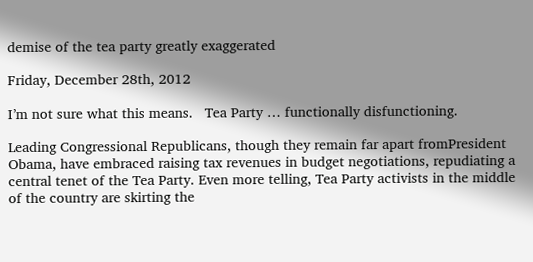demise of the tea party greatly exaggerated

Friday, December 28th, 2012

I’m not sure what this means.   Tea Party … functionally disfunctioning.

Leading Congressional Republicans, though they remain far apart fromPresident Obama, have embraced raising tax revenues in budget negotiations, repudiating a central tenet of the Tea Party. Even more telling, Tea Party activists in the middle of the country are skirting the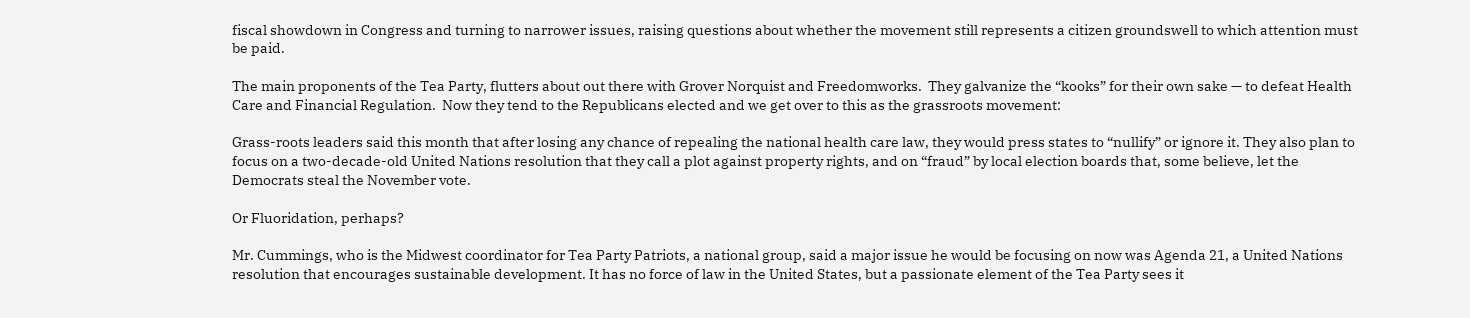fiscal showdown in Congress and turning to narrower issues, raising questions about whether the movement still represents a citizen groundswell to which attention must be paid.

The main proponents of the Tea Party, flutters about out there with Grover Norquist and Freedomworks.  They galvanize the “kooks” for their own sake — to defeat Health Care and Financial Regulation.  Now they tend to the Republicans elected and we get over to this as the grassroots movement:

Grass-roots leaders said this month that after losing any chance of repealing the national health care law, they would press states to “nullify” or ignore it. They also plan to focus on a two-decade-old United Nations resolution that they call a plot against property rights, and on “fraud” by local election boards that, some believe, let the Democrats steal the November vote.

Or Fluoridation, perhaps?

Mr. Cummings, who is the Midwest coordinator for Tea Party Patriots, a national group, said a major issue he would be focusing on now was Agenda 21, a United Nations resolution that encourages sustainable development. It has no force of law in the United States, but a passionate element of the Tea Party sees it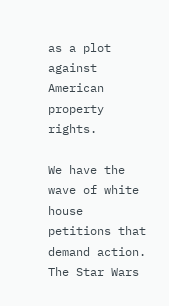as a plot against American property rights.

We have the wave of white house petitions that demand action.  The Star Wars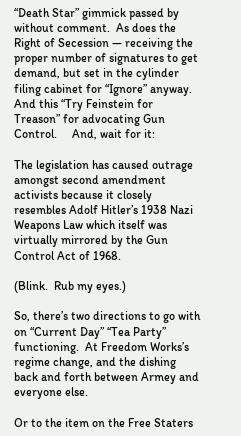“Death Star” gimmick passed by without comment.  As does the Right of Secession — receiving the proper number of signatures to get demand, but set in the cylinder filing cabinet for “Ignore” anyway.  And this “Try Feinstein for Treason” for advocating Gun Control.     And, wait for it:

The legislation has caused outrage amongst second amendment activists because it closely resembles Adolf Hitler’s 1938 Nazi Weapons Law which itself was virtually mirrored by the Gun Control Act of 1968.

(Blink.  Rub my eyes.)

So, there’s two directions to go with on “Current Day” “Tea Party” functioning.  At Freedom Works’s regime change, and the dishing back and forth between Armey and everyone else.

Or to the item on the Free Staters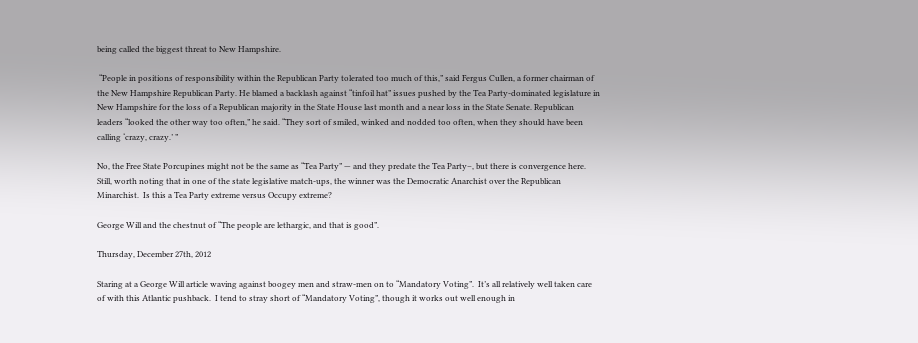being called the biggest threat to New Hampshire.

 “People in positions of responsibility within the Republican Party tolerated too much of this,” said Fergus Cullen, a former chairman of the New Hampshire Republican Party. He blamed a backlash against “tinfoil hat” issues pushed by the Tea Party-dominated legislature in New Hampshire for the loss of a Republican majority in the State House last month and a near loss in the State Senate. Republican leaders “looked the other way too often,” he said. “They sort of smiled, winked and nodded too often, when they should have been calling ‘crazy, crazy.’ ”

No, the Free State Porcupines might not be the same as “Tea Party” — and they predate the Tea Party–, but there is convergence here.  Still, worth noting that in one of the state legislative match-ups, the winner was the Democratic Anarchist over the Republican Minarchist.  Is this a Tea Party extreme versus Occupy extreme?

George Will and the chestnut of “The people are lethargic, and that is good”.

Thursday, December 27th, 2012

Staring at a George Will article waving against boogey men and straw-men on to “Mandatory Voting”.  It’s all relatively well taken care of with this Atlantic pushback.  I tend to stray short of “Mandatory Voting”, though it works out well enough in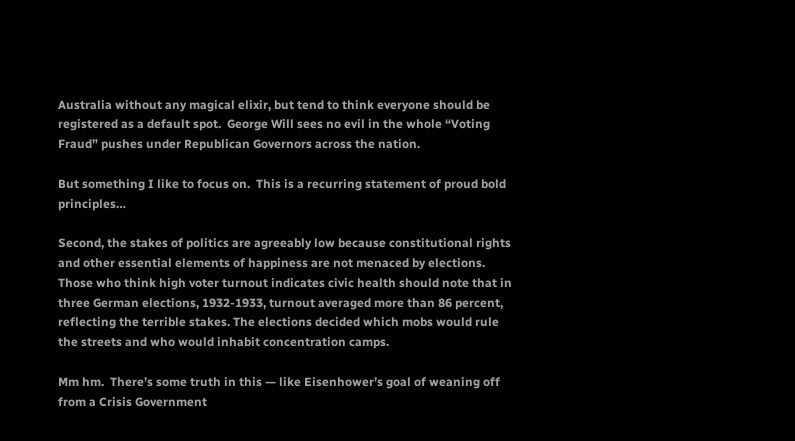Australia without any magical elixir, but tend to think everyone should be registered as a default spot.  George Will sees no evil in the whole “Voting Fraud” pushes under Republican Governors across the nation.

But something I like to focus on.  This is a recurring statement of proud bold principles…

Second, the stakes of politics are agreeably low because constitutional rights and other essential elements of happiness are not menaced by elections. Those who think high voter turnout indicates civic health should note that in three German elections, 1932-1933, turnout averaged more than 86 percent, reflecting the terrible stakes. The elections decided which mobs would rule the streets and who would inhabit concentration camps.

Mm hm.  There’s some truth in this — like Eisenhower’s goal of weaning off from a Crisis Government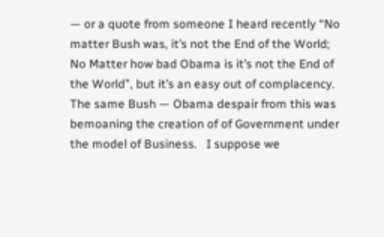— or a quote from someone I heard recently “No matter Bush was, it’s not the End of the World; No Matter how bad Obama is it’s not the End of the World”, but it’s an easy out of complacency.  The same Bush — Obama despair from this was bemoaning the creation of of Government under the model of Business.   I suppose we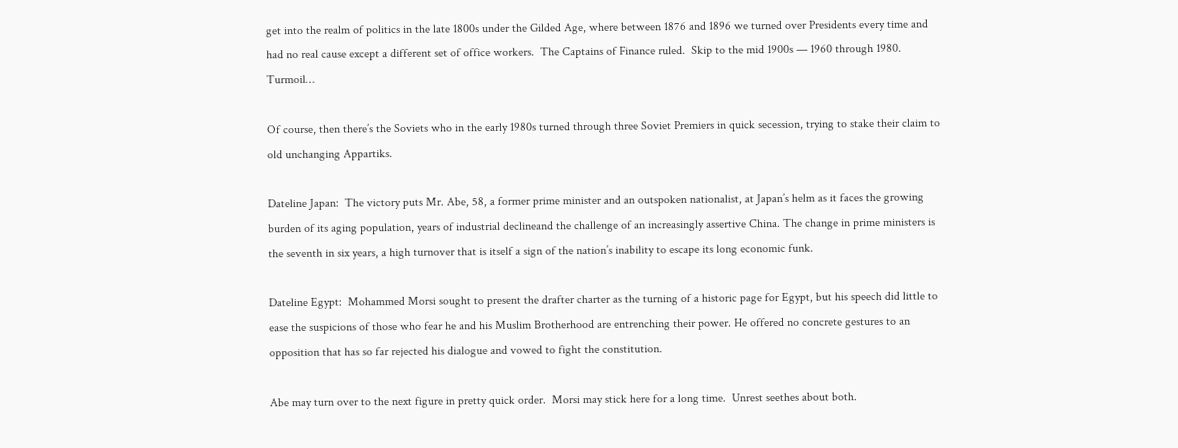get into the realm of politics in the late 1800s under the Gilded Age, where between 1876 and 1896 we turned over Presidents every time and had no real cause except a different set of office workers.  The Captains of Finance ruled.  Skip to the mid 1900s — 1960 through 1980.  Turmoil…

Of course, then there’s the Soviets who in the early 1980s turned through three Soviet Premiers in quick secession, trying to stake their claim to old unchanging Appartiks.

Dateline Japan:  The victory puts Mr. Abe, 58, a former prime minister and an outspoken nationalist, at Japan’s helm as it faces the growing burden of its aging population, years of industrial declineand the challenge of an increasingly assertive China. The change in prime ministers is the seventh in six years, a high turnover that is itself a sign of the nation’s inability to escape its long economic funk.

Dateline Egypt:  Mohammed Morsi sought to present the drafter charter as the turning of a historic page for Egypt, but his speech did little to ease the suspicions of those who fear he and his Muslim Brotherhood are entrenching their power. He offered no concrete gestures to an opposition that has so far rejected his dialogue and vowed to fight the constitution.

Abe may turn over to the next figure in pretty quick order.  Morsi may stick here for a long time.  Unrest seethes about both.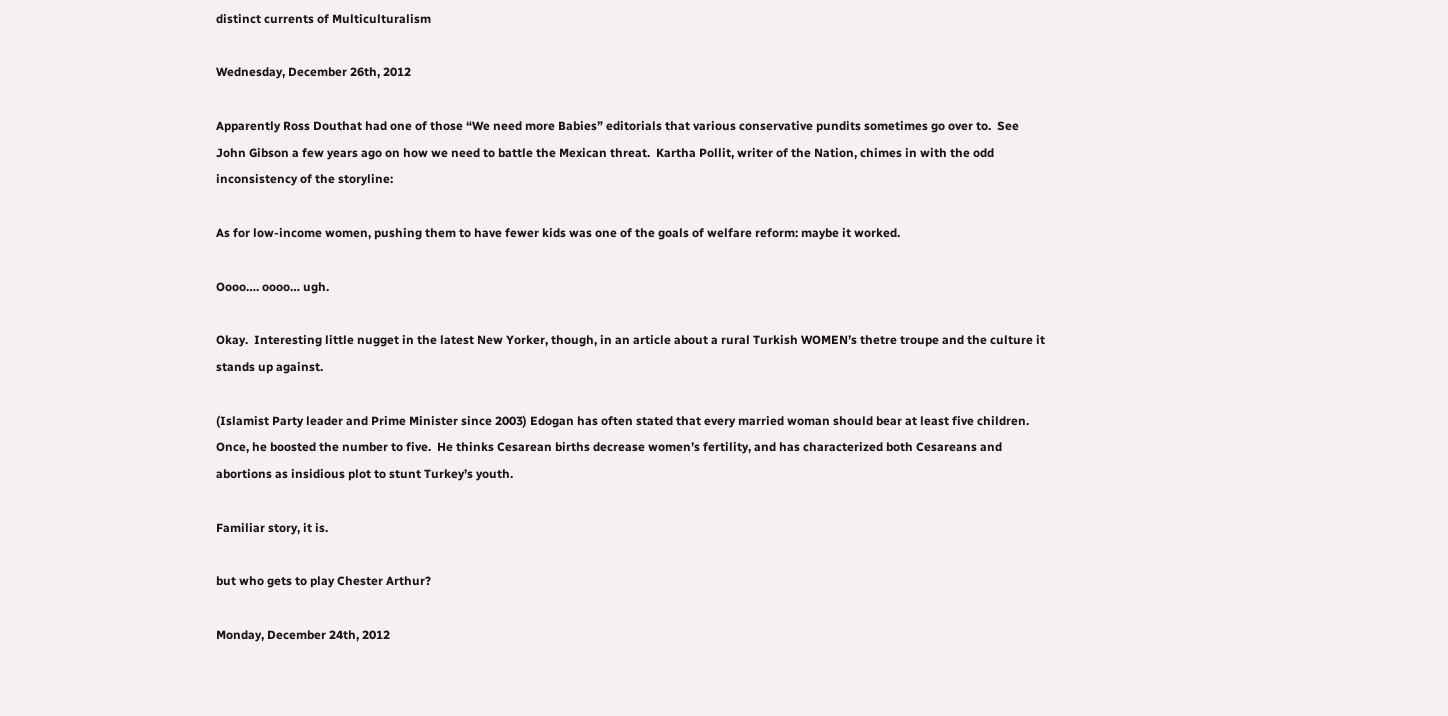distinct currents of Multiculturalism

Wednesday, December 26th, 2012

Apparently Ross Douthat had one of those “We need more Babies” editorials that various conservative pundits sometimes go over to.  See John Gibson a few years ago on how we need to battle the Mexican threat.  Kartha Pollit, writer of the Nation, chimes in with the odd inconsistency of the storyline:

As for low-income women, pushing them to have fewer kids was one of the goals of welfare reform: maybe it worked.

Oooo…. oooo… ugh.

Okay.  Interesting little nugget in the latest New Yorker, though, in an article about a rural Turkish WOMEN’s thetre troupe and the culture it stands up against.

(Islamist Party leader and Prime Minister since 2003) Edogan has often stated that every married woman should bear at least five children.  Once, he boosted the number to five.  He thinks Cesarean births decrease women’s fertility, and has characterized both Cesareans and abortions as insidious plot to stunt Turkey’s youth.

Familiar story, it is.

but who gets to play Chester Arthur?

Monday, December 24th, 2012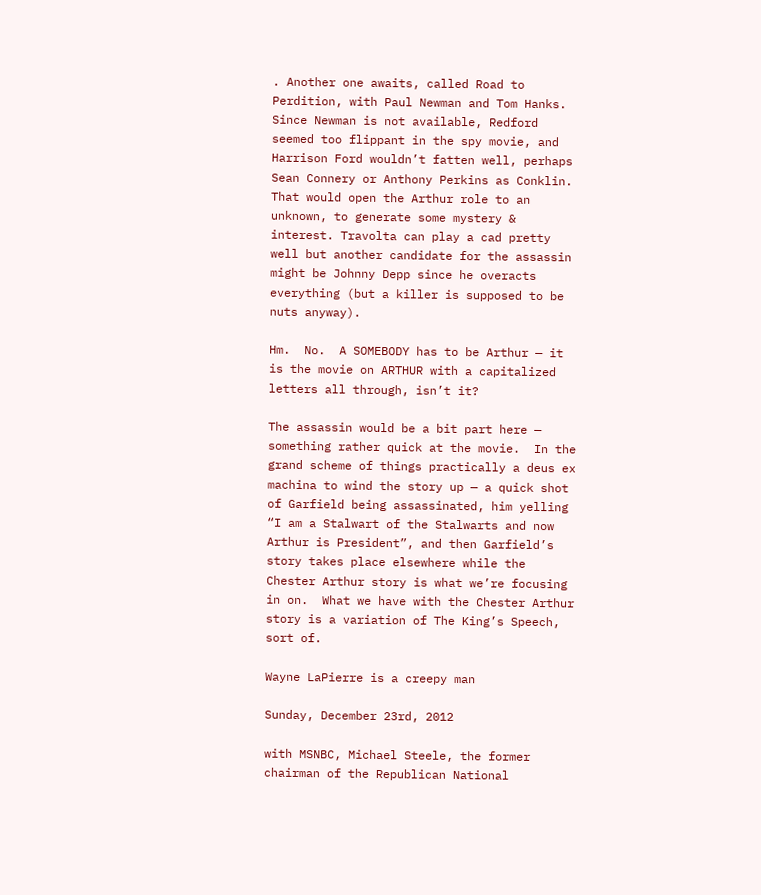. Another one awaits, called Road to Perdition, with Paul Newman and Tom Hanks. Since Newman is not available, Redford seemed too flippant in the spy movie, and Harrison Ford wouldn’t fatten well, perhaps Sean Connery or Anthony Perkins as Conklin. That would open the Arthur role to an unknown, to generate some mystery & interest. Travolta can play a cad pretty well but another candidate for the assassin might be Johnny Depp since he overacts everything (but a killer is supposed to be nuts anyway).

Hm.  No.  A SOMEBODY has to be Arthur — it is the movie on ARTHUR with a capitalized letters all through, isn’t it?

The assassin would be a bit part here — something rather quick at the movie.  In the grand scheme of things practically a deus ex machina to wind the story up — a quick shot of Garfield being assassinated, him yelling “I am a Stalwart of the Stalwarts and now Arthur is President”, and then Garfield’s story takes place elsewhere while the Chester Arthur story is what we’re focusing in on.  What we have with the Chester Arthur story is a variation of The King’s Speech, sort of.

Wayne LaPierre is a creepy man

Sunday, December 23rd, 2012

with MSNBC, Michael Steele, the former chairman of the Republican National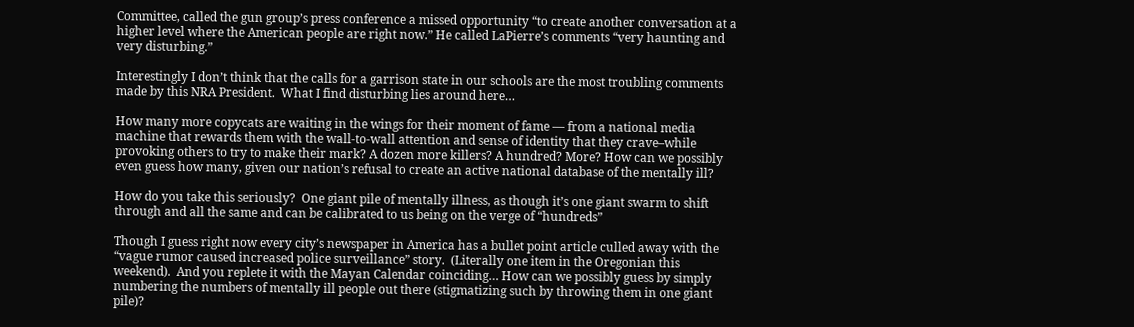Committee, called the gun group’s press conference a missed opportunity “to create another conversation at a higher level where the American people are right now.” He called LaPierre’s comments “very haunting and very disturbing.”

Interestingly I don’t think that the calls for a garrison state in our schools are the most troubling comments made by this NRA President.  What I find disturbing lies around here…

How many more copycats are waiting in the wings for their moment of fame — from a national media machine that rewards them with the wall-to-wall attention and sense of identity that they crave–while provoking others to try to make their mark? A dozen more killers? A hundred? More? How can we possibly even guess how many, given our nation’s refusal to create an active national database of the mentally ill?

How do you take this seriously?  One giant pile of mentally illness, as though it’s one giant swarm to shift through and all the same and can be calibrated to us being on the verge of “hundreds”

Though I guess right now every city’s newspaper in America has a bullet point article culled away with the “vague rumor caused increased police surveillance” story.  (Literally one item in the Oregonian this weekend).  And you replete it with the Mayan Calendar coinciding… How can we possibly guess by simply numbering the numbers of mentally ill people out there (stigmatizing such by throwing them in one giant pile)?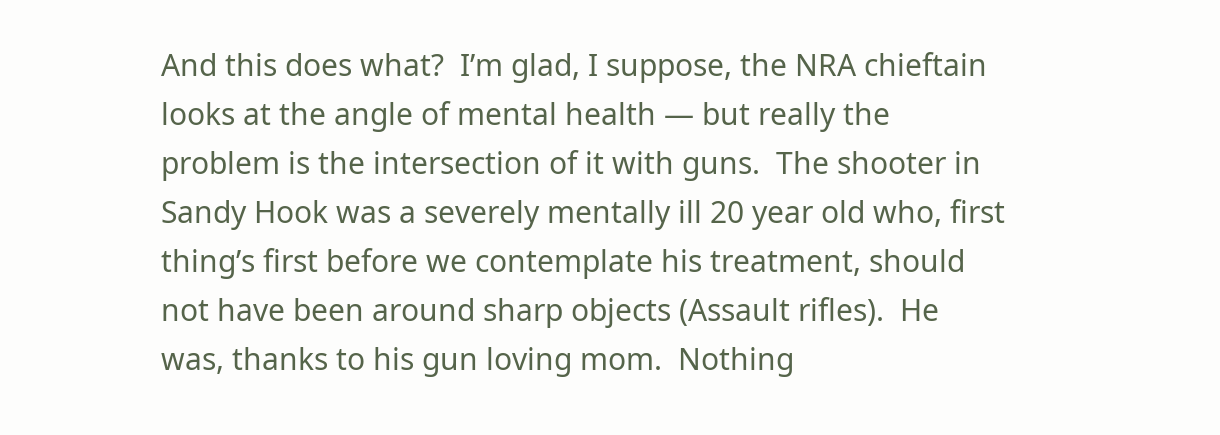And this does what?  I’m glad, I suppose, the NRA chieftain looks at the angle of mental health — but really the problem is the intersection of it with guns.  The shooter in Sandy Hook was a severely mentally ill 20 year old who, first thing’s first before we contemplate his treatment, should not have been around sharp objects (Assault rifles).  He was, thanks to his gun loving mom.  Nothing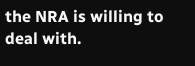the NRA is willing to deal with.